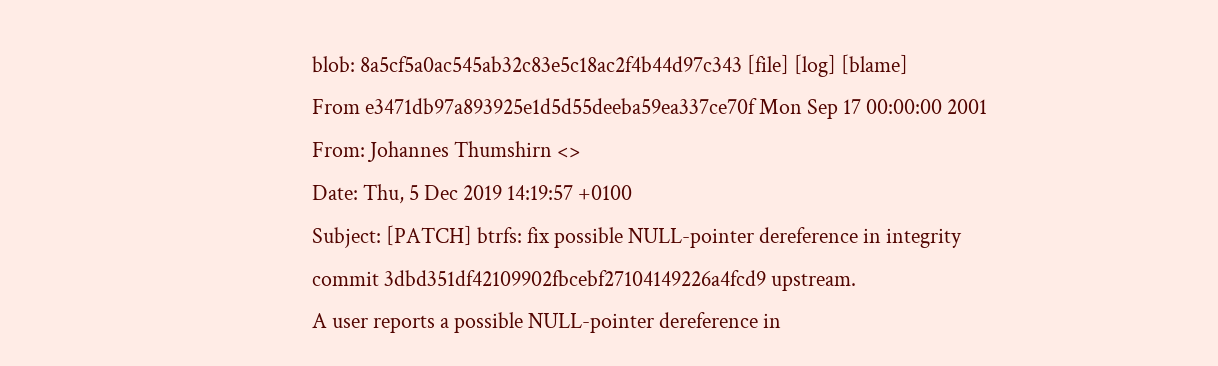blob: 8a5cf5a0ac545ab32c83e5c18ac2f4b44d97c343 [file] [log] [blame]
From e3471db97a893925e1d5d55deeba59ea337ce70f Mon Sep 17 00:00:00 2001
From: Johannes Thumshirn <>
Date: Thu, 5 Dec 2019 14:19:57 +0100
Subject: [PATCH] btrfs: fix possible NULL-pointer dereference in integrity
commit 3dbd351df42109902fbcebf27104149226a4fcd9 upstream.
A user reports a possible NULL-pointer dereference in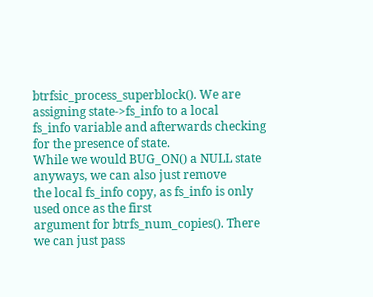btrfsic_process_superblock(). We are assigning state->fs_info to a local
fs_info variable and afterwards checking for the presence of state.
While we would BUG_ON() a NULL state anyways, we can also just remove
the local fs_info copy, as fs_info is only used once as the first
argument for btrfs_num_copies(). There we can just pass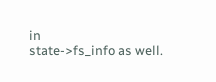in
state->fs_info as well.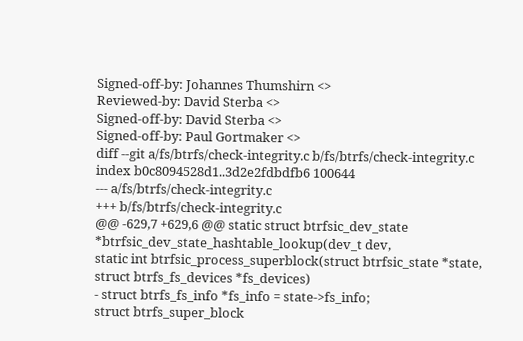Signed-off-by: Johannes Thumshirn <>
Reviewed-by: David Sterba <>
Signed-off-by: David Sterba <>
Signed-off-by: Paul Gortmaker <>
diff --git a/fs/btrfs/check-integrity.c b/fs/btrfs/check-integrity.c
index b0c8094528d1..3d2e2fdbdfb6 100644
--- a/fs/btrfs/check-integrity.c
+++ b/fs/btrfs/check-integrity.c
@@ -629,7 +629,6 @@ static struct btrfsic_dev_state *btrfsic_dev_state_hashtable_lookup(dev_t dev,
static int btrfsic_process_superblock(struct btrfsic_state *state,
struct btrfs_fs_devices *fs_devices)
- struct btrfs_fs_info *fs_info = state->fs_info;
struct btrfs_super_block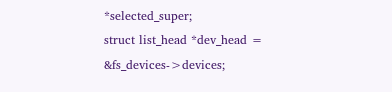*selected_super;
struct list_head *dev_head = &fs_devices->devices;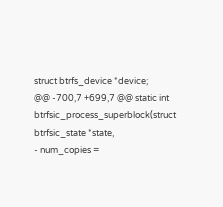struct btrfs_device *device;
@@ -700,7 +699,7 @@ static int btrfsic_process_superblock(struct btrfsic_state *state,
- num_copies =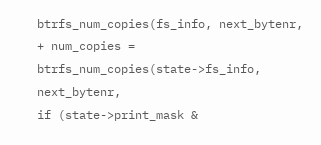btrfs_num_copies(fs_info, next_bytenr,
+ num_copies = btrfs_num_copies(state->fs_info, next_bytenr,
if (state->print_mask &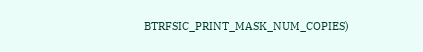BTRFSIC_PRINT_MASK_NUM_COPIES)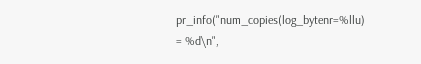pr_info("num_copies(log_bytenr=%llu) = %d\n",